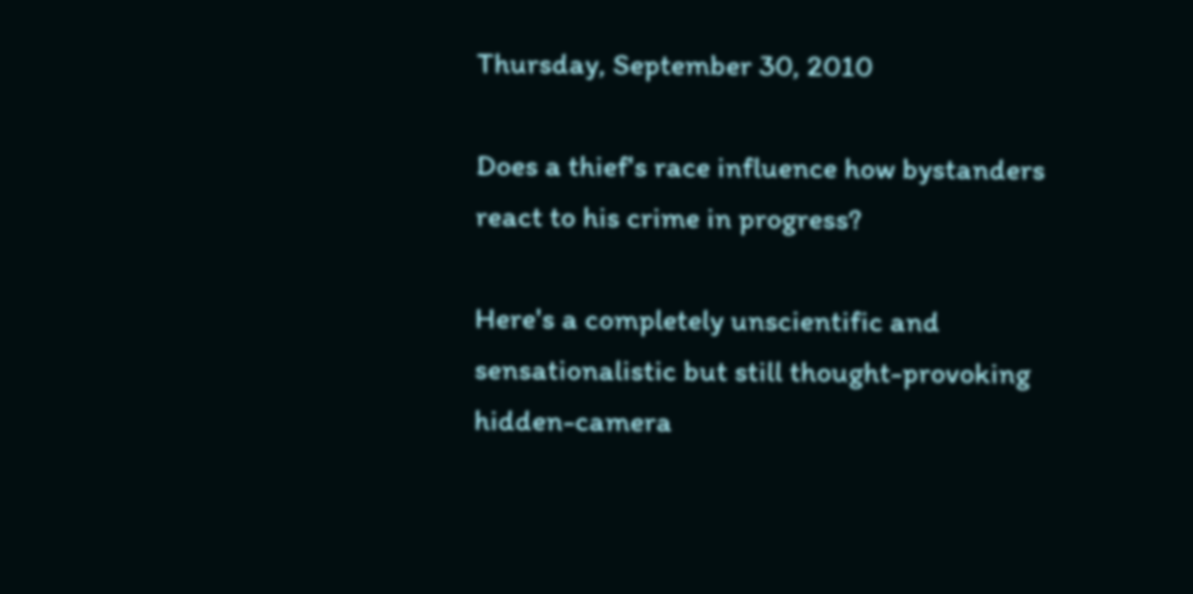Thursday, September 30, 2010

Does a thief's race influence how bystanders react to his crime in progress?

Here's a completely unscientific and sensationalistic but still thought-provoking hidden-camera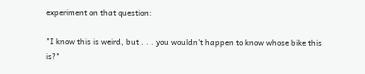experiment on that question:

"I know this is weird, but . . . you wouldn't happen to know whose bike this is?"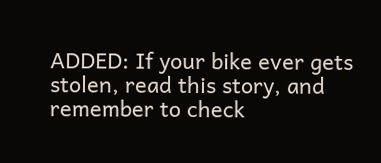ADDED: If your bike ever gets stolen, read this story, and remember to check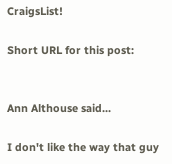CraigsList!

Short URL for this post:


Ann Althouse said...

I don't like the way that guy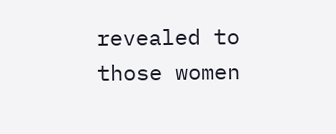revealed to those women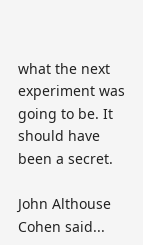what the next experiment was going to be. It should have been a secret.

John Althouse Cohen said...